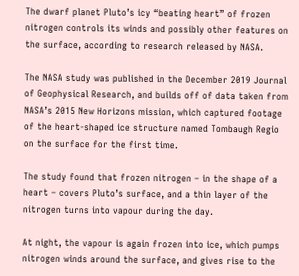The dwarf planet Pluto’s icy “beating heart” of frozen nitrogen controls its winds and possibly other features on the surface, according to research released by NASA.

The NASA study was published in the December 2019 Journal of Geophysical Research, and builds off of data taken from NASA’s 2015 New Horizons mission, which captured footage of the heart-shaped ice structure named Tombaugh Regio on the surface for the first time.

The study found that frozen nitrogen – in the shape of a heart – covers Pluto’s surface, and a thin layer of the nitrogen turns into vapour during the day.

At night, the vapour is again frozen into ice, which pumps nitrogen winds around the surface, and gives rise to the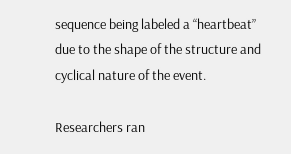sequence being labeled a “heartbeat” due to the shape of the structure and cyclical nature of the event.

Researchers ran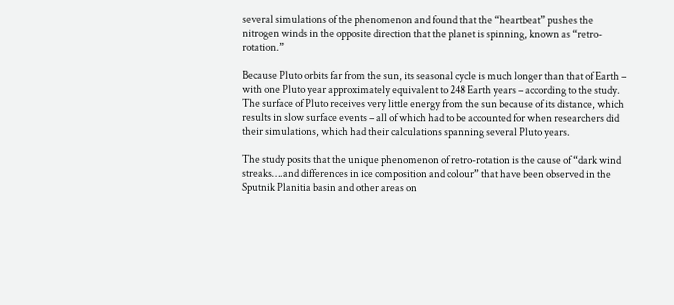several simulations of the phenomenon and found that the “heartbeat” pushes the nitrogen winds in the opposite direction that the planet is spinning, known as “retro-rotation.”

Because Pluto orbits far from the sun, its seasonal cycle is much longer than that of Earth – with one Pluto year approximately equivalent to 248 Earth years – according to the study. The surface of Pluto receives very little energy from the sun because of its distance, which results in slow surface events – all of which had to be accounted for when researchers did their simulations, which had their calculations spanning several Pluto years.

The study posits that the unique phenomenon of retro-rotation is the cause of “dark wind streaks….and differences in ice composition and colour” that have been observed in the Sputnik Planitia basin and other areas on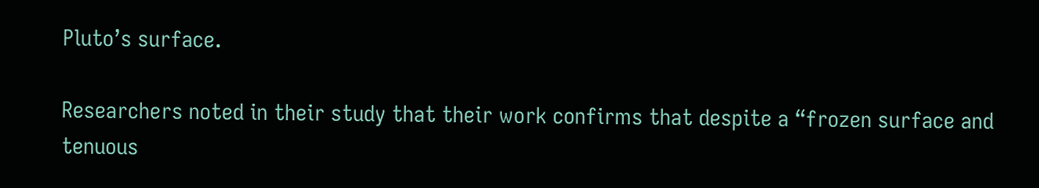Pluto’s surface.

Researchers noted in their study that their work confirms that despite a “frozen surface and tenuous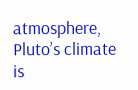atmosphere, Pluto’s climate is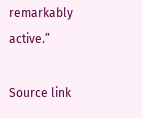remarkably active.”

Source link